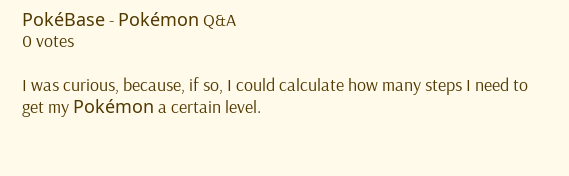PokéBase - Pokémon Q&A
0 votes

I was curious, because, if so, I could calculate how many steps I need to get my Pokémon a certain level.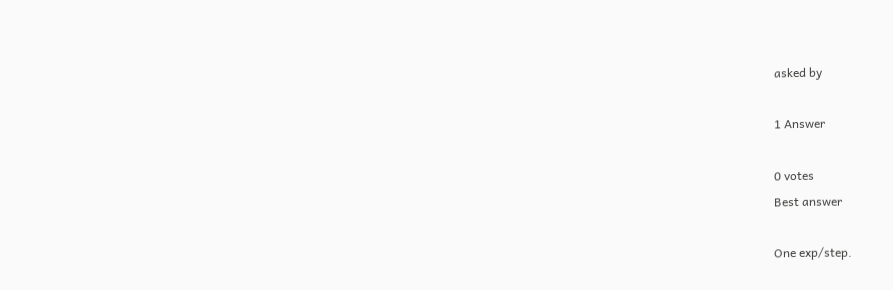asked by

1 Answer

0 votes
Best answer

One exp/step.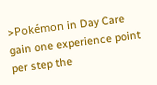>Pokémon in Day Care gain one experience point per step the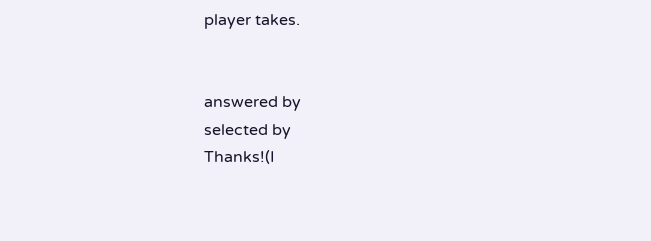player takes.


answered by
selected by
Thanks!(I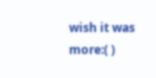wish it was more:( )